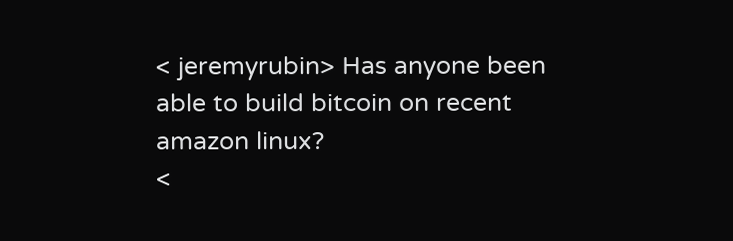< jeremyrubin> Has anyone been able to build bitcoin on recent amazon linux?
<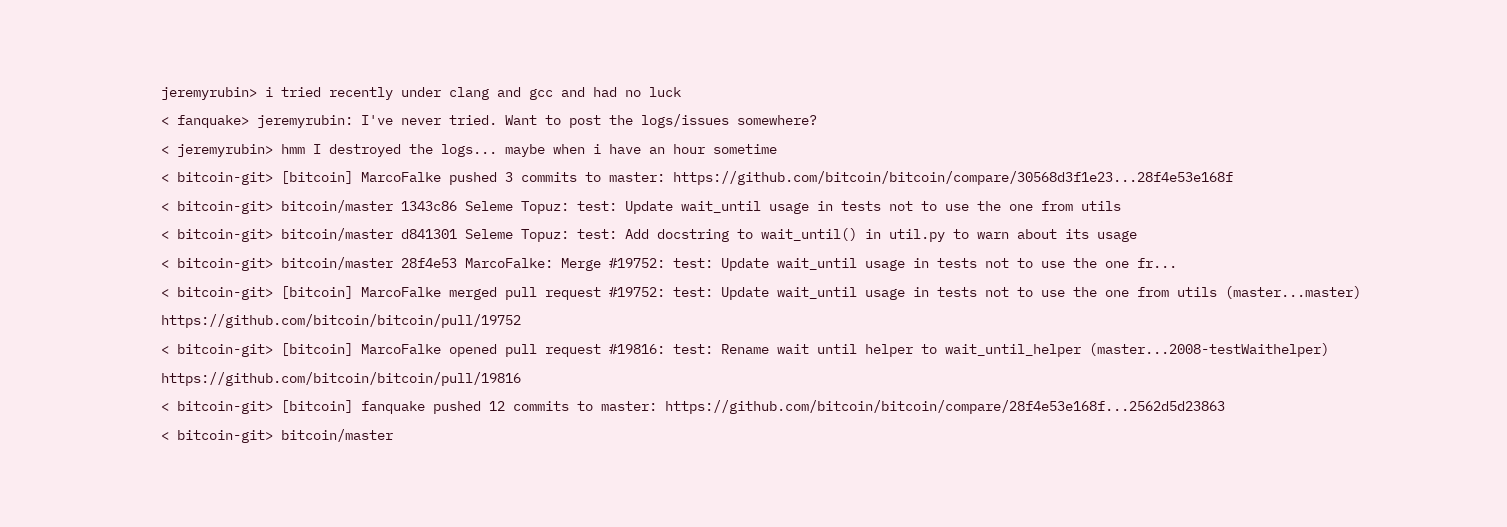jeremyrubin> i tried recently under clang and gcc and had no luck
< fanquake> jeremyrubin: I've never tried. Want to post the logs/issues somewhere?
< jeremyrubin> hmm I destroyed the logs... maybe when i have an hour sometime
< bitcoin-git> [bitcoin] MarcoFalke pushed 3 commits to master: https://github.com/bitcoin/bitcoin/compare/30568d3f1e23...28f4e53e168f
< bitcoin-git> bitcoin/master 1343c86 Seleme Topuz: test: Update wait_until usage in tests not to use the one from utils
< bitcoin-git> bitcoin/master d841301 Seleme Topuz: test: Add docstring to wait_until() in util.py to warn about its usage
< bitcoin-git> bitcoin/master 28f4e53 MarcoFalke: Merge #19752: test: Update wait_until usage in tests not to use the one fr...
< bitcoin-git> [bitcoin] MarcoFalke merged pull request #19752: test: Update wait_until usage in tests not to use the one from utils (master...master) https://github.com/bitcoin/bitcoin/pull/19752
< bitcoin-git> [bitcoin] MarcoFalke opened pull request #19816: test: Rename wait until helper to wait_until_helper (master...2008-testWaithelper) https://github.com/bitcoin/bitcoin/pull/19816
< bitcoin-git> [bitcoin] fanquake pushed 12 commits to master: https://github.com/bitcoin/bitcoin/compare/28f4e53e168f...2562d5d23863
< bitcoin-git> bitcoin/master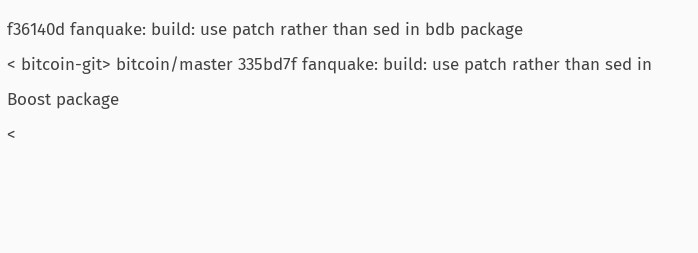f36140d fanquake: build: use patch rather than sed in bdb package
< bitcoin-git> bitcoin/master 335bd7f fanquake: build: use patch rather than sed in Boost package
<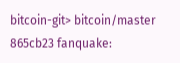bitcoin-git> bitcoin/master 865cb23 fanquake: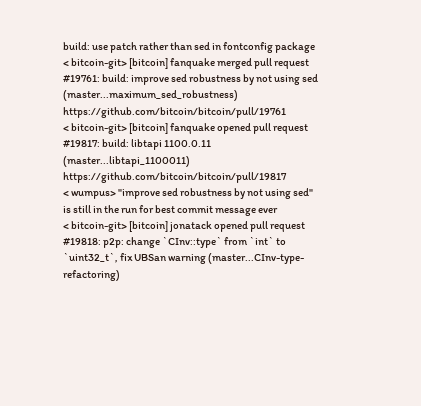build: use patch rather than sed in fontconfig package
< bitcoin-git> [bitcoin] fanquake merged pull request #19761: build: improve sed robustness by not using sed (master...maximum_sed_robustness) https://github.com/bitcoin/bitcoin/pull/19761
< bitcoin-git> [bitcoin] fanquake opened pull request #19817: build: libtapi 1100.0.11 (master...libtapi_1100011) https://github.com/bitcoin/bitcoin/pull/19817
< wumpus> "improve sed robustness by not using sed" is still in the run for best commit message ever
< bitcoin-git> [bitcoin] jonatack opened pull request #19818: p2p: change `CInv::type` from `int` to `uint32_t`, fix UBSan warning (master...CInv-type-refactoring)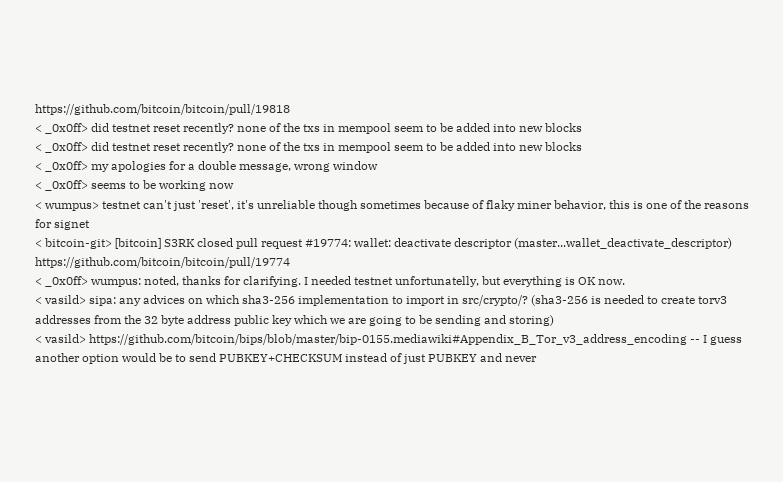https://github.com/bitcoin/bitcoin/pull/19818
< _0x0ff> did testnet reset recently? none of the txs in mempool seem to be added into new blocks
< _0x0ff> did testnet reset recently? none of the txs in mempool seem to be added into new blocks
< _0x0ff> my apologies for a double message, wrong window
< _0x0ff> seems to be working now
< wumpus> testnet can't just 'reset', it's unreliable though sometimes because of flaky miner behavior, this is one of the reasons for signet
< bitcoin-git> [bitcoin] S3RK closed pull request #19774: wallet: deactivate descriptor (master...wallet_deactivate_descriptor) https://github.com/bitcoin/bitcoin/pull/19774
< _0x0ff> wumpus: noted, thanks for clarifying. I needed testnet unfortunatelly, but everything is OK now.
< vasild> sipa: any advices on which sha3-256 implementation to import in src/crypto/? (sha3-256 is needed to create torv3 addresses from the 32 byte address public key which we are going to be sending and storing)
< vasild> https://github.com/bitcoin/bips/blob/master/bip-0155.mediawiki#Appendix_B_Tor_v3_address_encoding -- I guess another option would be to send PUBKEY+CHECKSUM instead of just PUBKEY and never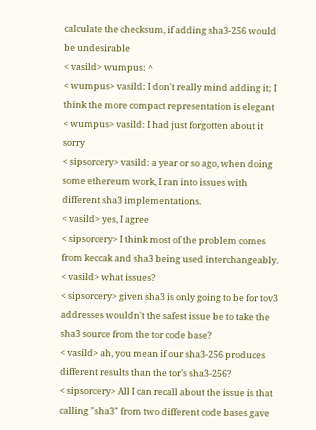calculate the checksum, if adding sha3-256 would be undesirable
< vasild> wumpus: ^
< wumpus> vasild: I don't really mind adding it; I think the more compact representation is elegant
< wumpus> vasild: I had just forgotten about it sorry
< sipsorcery> vasild: a year or so ago, when doing some ethereum work, I ran into issues with different sha3 implementations.
< vasild> yes, I agree
< sipsorcery> I think most of the problem comes from keccak and sha3 being used interchangeably.
< vasild> what issues?
< sipsorcery> given sha3 is only going to be for tov3 addresses wouldn't the safest issue be to take the sha3 source from the tor code base?
< vasild> ah, you mean if our sha3-256 produces different results than the tor's sha3-256?
< sipsorcery> All I can recall about the issue is that calling "sha3" from two different code bases gave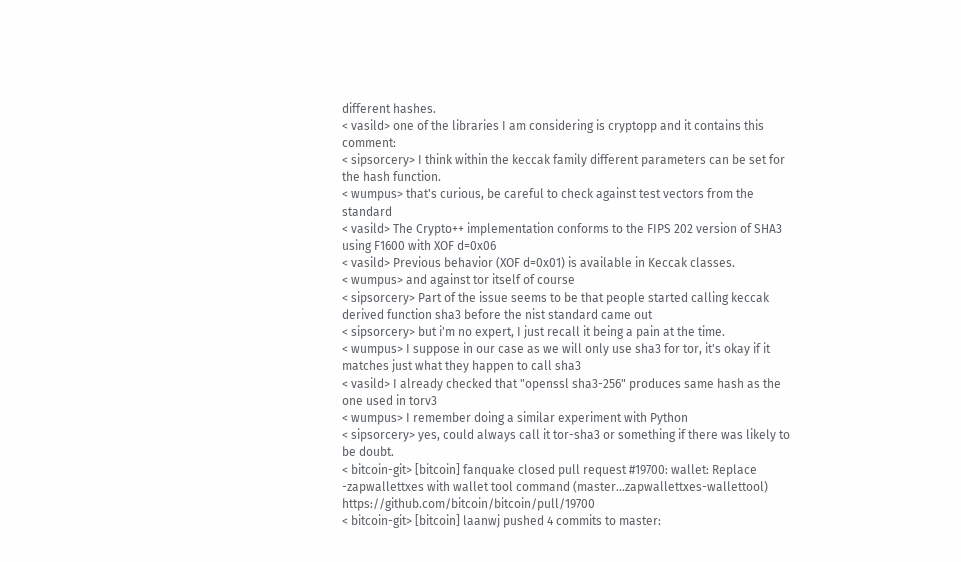different hashes.
< vasild> one of the libraries I am considering is cryptopp and it contains this comment:
< sipsorcery> I think within the keccak family different parameters can be set for the hash function.
< wumpus> that's curious, be careful to check against test vectors from the standard
< vasild> The Crypto++ implementation conforms to the FIPS 202 version of SHA3 using F1600 with XOF d=0x06
< vasild> Previous behavior (XOF d=0x01) is available in Keccak classes.
< wumpus> and against tor itself of course
< sipsorcery> Part of the issue seems to be that people started calling keccak derived function sha3 before the nist standard came out
< sipsorcery> but i'm no expert, I just recall it being a pain at the time.
< wumpus> I suppose in our case as we will only use sha3 for tor, it's okay if it matches just what they happen to call sha3
< vasild> I already checked that "openssl sha3-256" produces same hash as the one used in torv3
< wumpus> I remember doing a similar experiment with Python
< sipsorcery> yes, could always call it tor-sha3 or something if there was likely to be doubt.
< bitcoin-git> [bitcoin] fanquake closed pull request #19700: wallet: Replace -zapwallettxes with wallet tool command (master...zapwallettxes-wallettool) https://github.com/bitcoin/bitcoin/pull/19700
< bitcoin-git> [bitcoin] laanwj pushed 4 commits to master: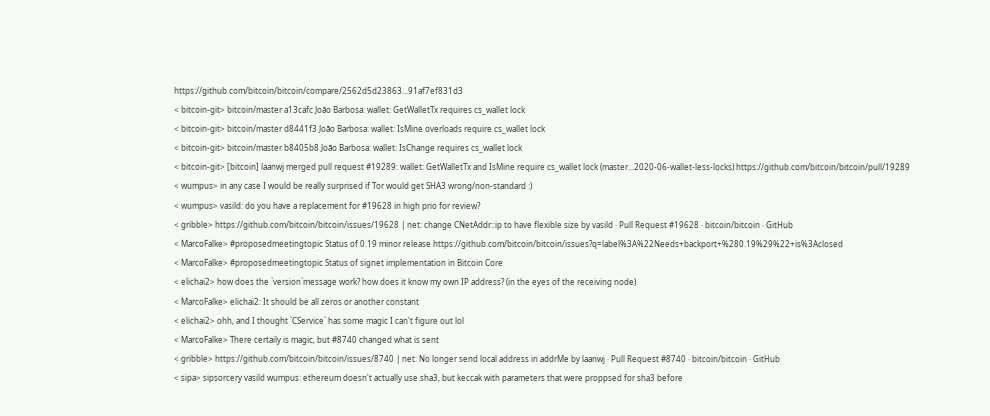https://github.com/bitcoin/bitcoin/compare/2562d5d23863...91af7ef831d3
< bitcoin-git> bitcoin/master a13cafc João Barbosa: wallet: GetWalletTx requires cs_wallet lock
< bitcoin-git> bitcoin/master d8441f3 João Barbosa: wallet: IsMine overloads require cs_wallet lock
< bitcoin-git> bitcoin/master b8405b8 João Barbosa: wallet: IsChange requires cs_wallet lock
< bitcoin-git> [bitcoin] laanwj merged pull request #19289: wallet: GetWalletTx and IsMine require cs_wallet lock (master...2020-06-wallet-less-locks) https://github.com/bitcoin/bitcoin/pull/19289
< wumpus> in any case I would be really surprised if Tor would get SHA3 wrong/non-standard :)
< wumpus> vasild: do you have a replacement for #19628 in high prio for review?
< gribble> https://github.com/bitcoin/bitcoin/issues/19628 | net: change CNetAddr::ip to have flexible size by vasild · Pull Request #19628 · bitcoin/bitcoin · GitHub
< MarcoFalke> #proposedmeetingtopic Status of 0.19 minor release https://github.com/bitcoin/bitcoin/issues?q=label%3A%22Needs+backport+%280.19%29%22+is%3Aclosed
< MarcoFalke> #proposedmeetingtopic Status of signet implementation in Bitcoin Core
< elichai2> how does the `version`message work? how does it know my own IP address? (in the eyes of the receiving node)
< MarcoFalke> elichai2: It should be all zeros or another constant
< elichai2> ohh, and I thought `CService` has some magic I can't figure out lol
< MarcoFalke> There certaily is magic, but #8740 changed what is sent
< gribble> https://github.com/bitcoin/bitcoin/issues/8740 | net: No longer send local address in addrMe by laanwj · Pull Request #8740 · bitcoin/bitcoin · GitHub
< sipa> sipsorcery vasild wumpus: ethereum doesn't actually use sha3, but keccak with parameters that were proppsed for sha3 before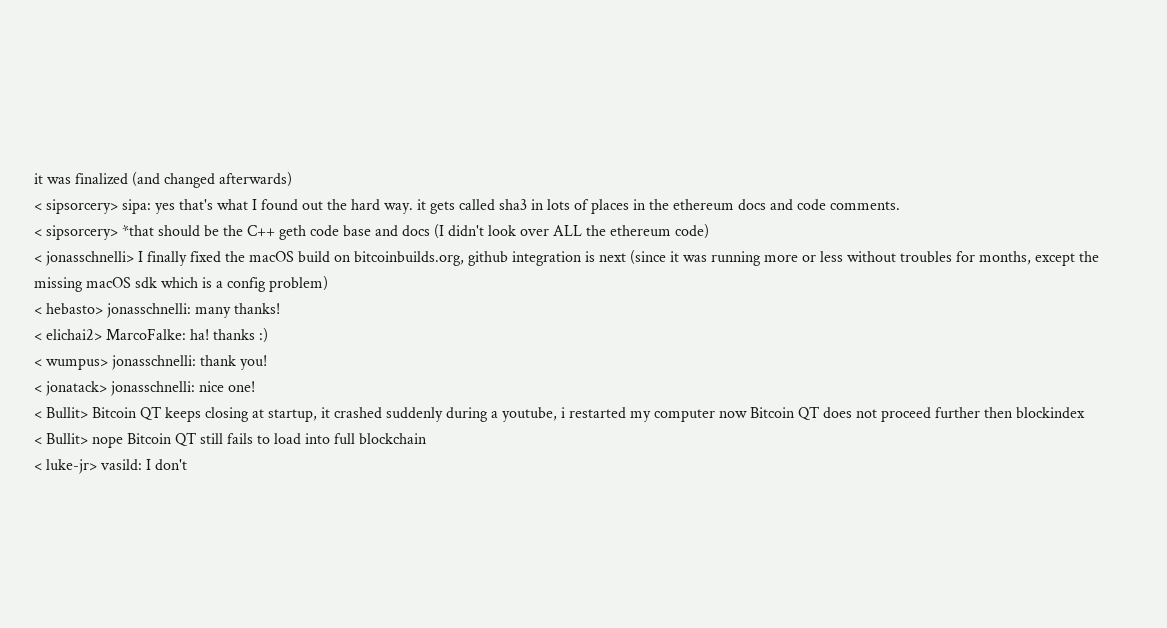it was finalized (and changed afterwards)
< sipsorcery> sipa: yes that's what I found out the hard way. it gets called sha3 in lots of places in the ethereum docs and code comments.
< sipsorcery> *that should be the C++ geth code base and docs (I didn't look over ALL the ethereum code)
< jonasschnelli> I finally fixed the macOS build on bitcoinbuilds.org, github integration is next (since it was running more or less without troubles for months, except the missing macOS sdk which is a config problem)
< hebasto> jonasschnelli: many thanks!
< elichai2> MarcoFalke: ha! thanks :)
< wumpus> jonasschnelli: thank you!
< jonatack> jonasschnelli: nice one!
< Bullit> Bitcoin QT keeps closing at startup, it crashed suddenly during a youtube, i restarted my computer now Bitcoin QT does not proceed further then blockindex
< Bullit> nope Bitcoin QT still fails to load into full blockchain
< luke-jr> vasild: I don't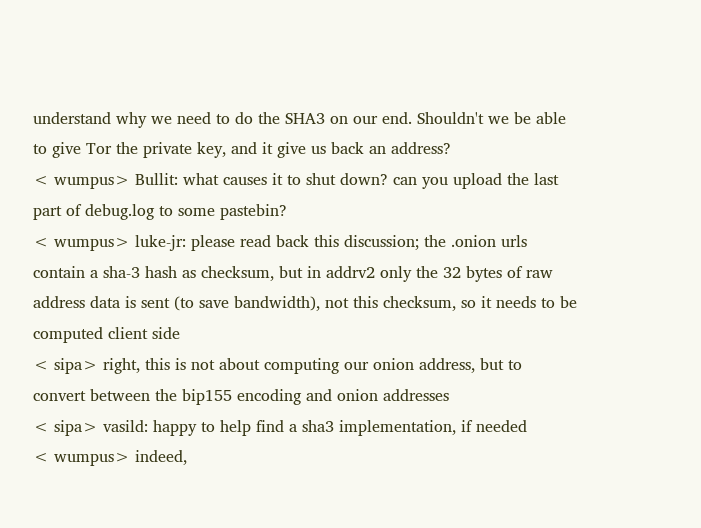understand why we need to do the SHA3 on our end. Shouldn't we be able to give Tor the private key, and it give us back an address?
< wumpus> Bullit: what causes it to shut down? can you upload the last part of debug.log to some pastebin?
< wumpus> luke-jr: please read back this discussion; the .onion urls contain a sha-3 hash as checksum, but in addrv2 only the 32 bytes of raw address data is sent (to save bandwidth), not this checksum, so it needs to be computed client side
< sipa> right, this is not about computing our onion address, but to convert between the bip155 encoding and onion addresses
< sipa> vasild: happy to help find a sha3 implementation, if needed
< wumpus> indeed,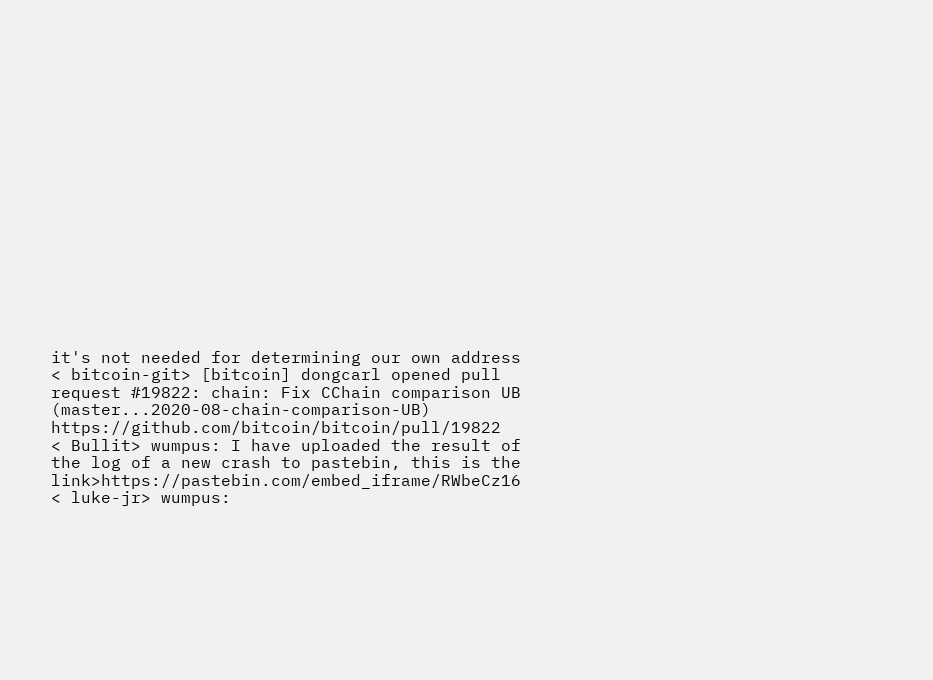it's not needed for determining our own address
< bitcoin-git> [bitcoin] dongcarl opened pull request #19822: chain: Fix CChain comparison UB (master...2020-08-chain-comparison-UB) https://github.com/bitcoin/bitcoin/pull/19822
< Bullit> wumpus: I have uploaded the result of the log of a new crash to pastebin, this is the link>https://pastebin.com/embed_iframe/RWbeCz16
< luke-jr> wumpus: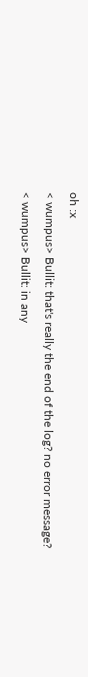oh :x
< wumpus> Bullit: that's really the end of the log? no error message?
< wumpus> Bullit: in any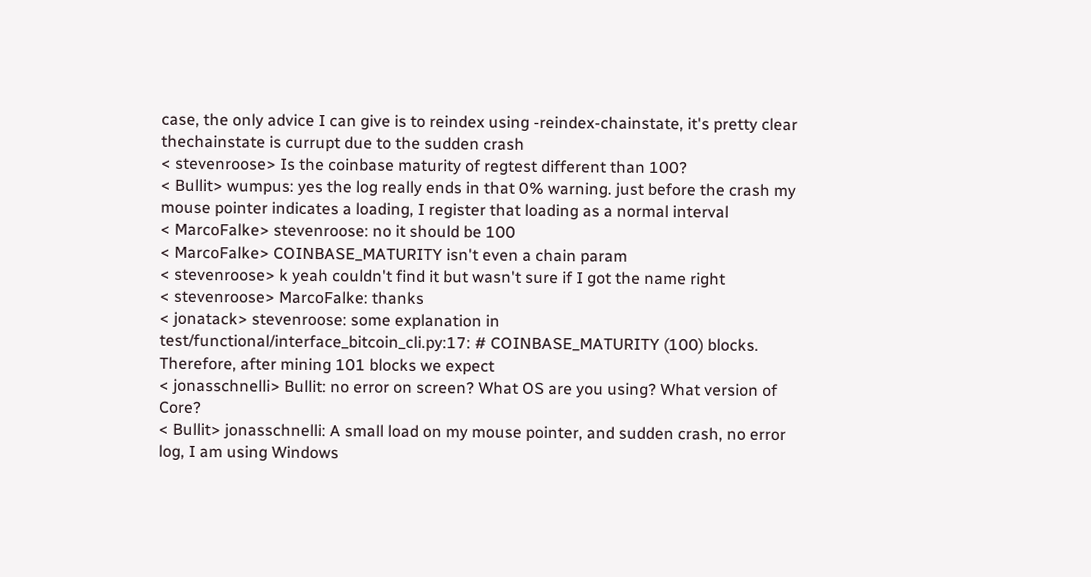case, the only advice I can give is to reindex using -reindex-chainstate, it's pretty clear thechainstate is currupt due to the sudden crash
< stevenroose> Is the coinbase maturity of regtest different than 100?
< Bullit> wumpus: yes the log really ends in that 0% warning. just before the crash my mouse pointer indicates a loading, I register that loading as a normal interval
< MarcoFalke> stevenroose: no it should be 100
< MarcoFalke> COINBASE_MATURITY isn't even a chain param
< stevenroose> k yeah couldn't find it but wasn't sure if I got the name right
< stevenroose> MarcoFalke: thanks
< jonatack> stevenroose: some explanation in test/functional/interface_bitcoin_cli.py:17: # COINBASE_MATURITY (100) blocks. Therefore, after mining 101 blocks we expect
< jonasschnelli> Bullit: no error on screen? What OS are you using? What version of Core?
< Bullit> jonasschnelli: A small load on my mouse pointer, and sudden crash, no error log, I am using Windows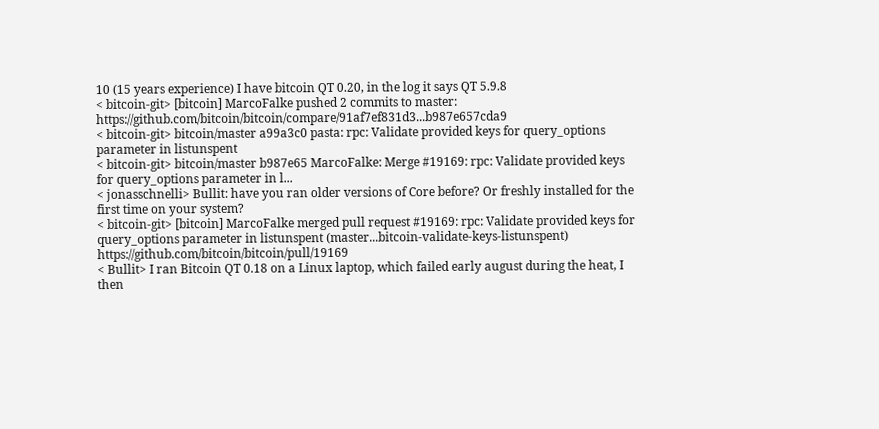10 (15 years experience) I have bitcoin QT 0.20, in the log it says QT 5.9.8
< bitcoin-git> [bitcoin] MarcoFalke pushed 2 commits to master: https://github.com/bitcoin/bitcoin/compare/91af7ef831d3...b987e657cda9
< bitcoin-git> bitcoin/master a99a3c0 pasta: rpc: Validate provided keys for query_options parameter in listunspent
< bitcoin-git> bitcoin/master b987e65 MarcoFalke: Merge #19169: rpc: Validate provided keys for query_options parameter in l...
< jonasschnelli> Bullit: have you ran older versions of Core before? Or freshly installed for the first time on your system?
< bitcoin-git> [bitcoin] MarcoFalke merged pull request #19169: rpc: Validate provided keys for query_options parameter in listunspent (master...bitcoin-validate-keys-listunspent) https://github.com/bitcoin/bitcoin/pull/19169
< Bullit> I ran Bitcoin QT 0.18 on a Linux laptop, which failed early august during the heat, I then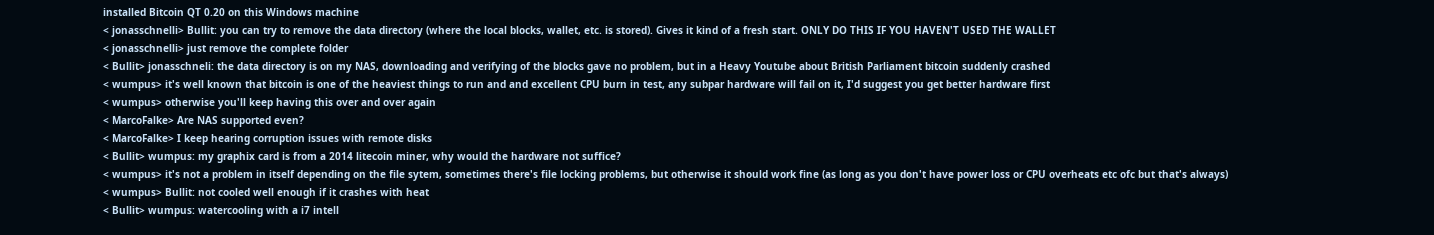installed Bitcoin QT 0.20 on this Windows machine
< jonasschnelli> Bullit: you can try to remove the data directory (where the local blocks, wallet, etc. is stored). Gives it kind of a fresh start. ONLY DO THIS IF YOU HAVEN'T USED THE WALLET
< jonasschnelli> just remove the complete folder
< Bullit> jonasschneli: the data directory is on my NAS, downloading and verifying of the blocks gave no problem, but in a Heavy Youtube about British Parliament bitcoin suddenly crashed
< wumpus> it's well known that bitcoin is one of the heaviest things to run and and excellent CPU burn in test, any subpar hardware will fail on it, I'd suggest you get better hardware first
< wumpus> otherwise you'll keep having this over and over again
< MarcoFalke> Are NAS supported even?
< MarcoFalke> I keep hearing corruption issues with remote disks
< Bullit> wumpus: my graphix card is from a 2014 litecoin miner, why would the hardware not suffice?
< wumpus> it's not a problem in itself depending on the file sytem, sometimes there's file locking problems, but otherwise it should work fine (as long as you don't have power loss or CPU overheats etc ofc but that's always)
< wumpus> Bullit: not cooled well enough if it crashes with heat
< Bullit> wumpus: watercooling with a i7 intell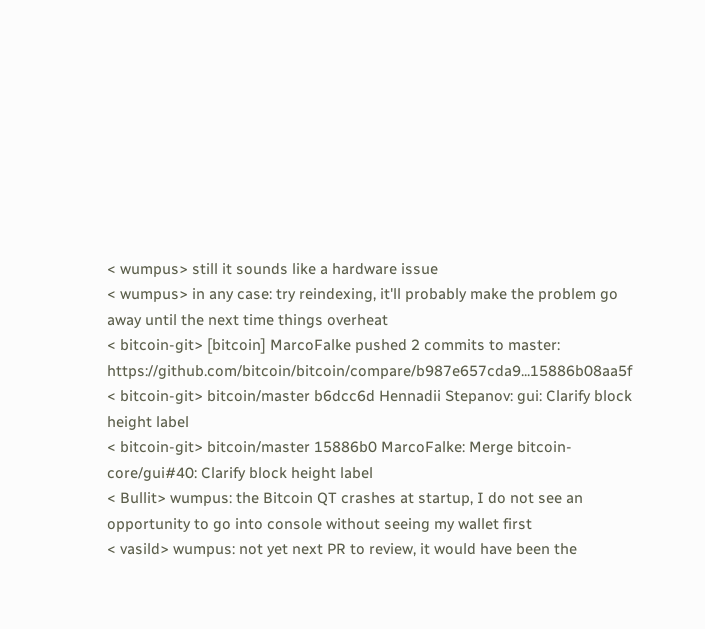< wumpus> still it sounds like a hardware issue
< wumpus> in any case: try reindexing, it'll probably make the problem go away until the next time things overheat
< bitcoin-git> [bitcoin] MarcoFalke pushed 2 commits to master: https://github.com/bitcoin/bitcoin/compare/b987e657cda9...15886b08aa5f
< bitcoin-git> bitcoin/master b6dcc6d Hennadii Stepanov: gui: Clarify block height label
< bitcoin-git> bitcoin/master 15886b0 MarcoFalke: Merge bitcoin-core/gui#40: Clarify block height label
< Bullit> wumpus: the Bitcoin QT crashes at startup, I do not see an opportunity to go into console without seeing my wallet first
< vasild> wumpus: not yet next PR to review, it would have been the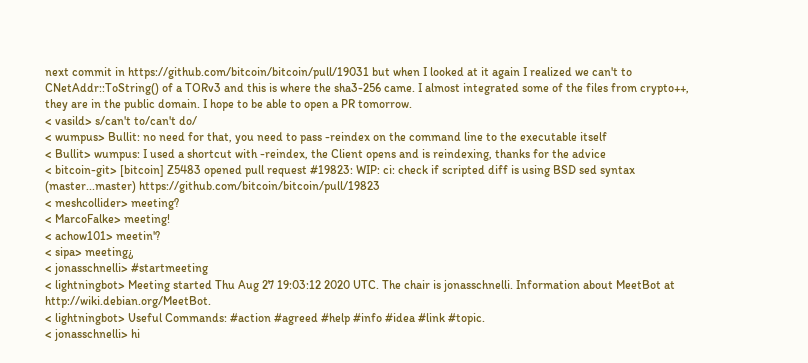next commit in https://github.com/bitcoin/bitcoin/pull/19031 but when I looked at it again I realized we can't to CNetAddr::ToString() of a TORv3 and this is where the sha3-256 came. I almost integrated some of the files from crypto++, they are in the public domain. I hope to be able to open a PR tomorrow.
< vasild> s/can't to/can't do/
< wumpus> Bullit: no need for that, you need to pass -reindex on the command line to the executable itself
< Bullit> wumpus: I used a shortcut with -reindex, the Client opens and is reindexing, thanks for the advice
< bitcoin-git> [bitcoin] Z5483 opened pull request #19823: WIP: ci: check if scripted diff is using BSD sed syntax (master...master) https://github.com/bitcoin/bitcoin/pull/19823
< meshcollider> meeting?
< MarcoFalke> meeting!
< achow101> meetin'?
< sipa> meeting¿
< jonasschnelli> #startmeeting
< lightningbot> Meeting started Thu Aug 27 19:03:12 2020 UTC. The chair is jonasschnelli. Information about MeetBot at http://wiki.debian.org/MeetBot.
< lightningbot> Useful Commands: #action #agreed #help #info #idea #link #topic.
< jonasschnelli> hi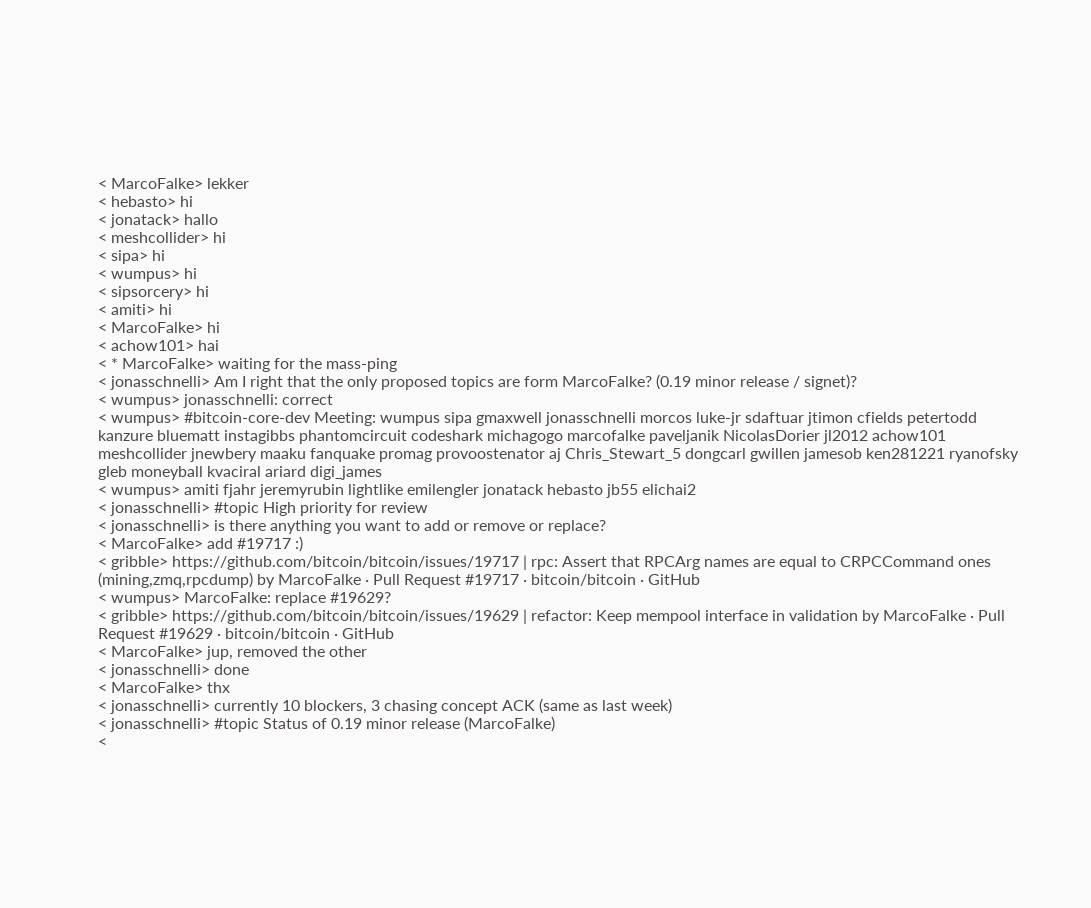< MarcoFalke> lekker
< hebasto> hi
< jonatack> hallo
< meshcollider> hi
< sipa> hi
< wumpus> hi
< sipsorcery> hi
< amiti> hi
< MarcoFalke> hi
< achow101> hai
< * MarcoFalke> waiting for the mass-ping
< jonasschnelli> Am I right that the only proposed topics are form MarcoFalke? (0.19 minor release / signet)?
< wumpus> jonasschnelli: correct
< wumpus> #bitcoin-core-dev Meeting: wumpus sipa gmaxwell jonasschnelli morcos luke-jr sdaftuar jtimon cfields petertodd kanzure bluematt instagibbs phantomcircuit codeshark michagogo marcofalke paveljanik NicolasDorier jl2012 achow101 meshcollider jnewbery maaku fanquake promag provoostenator aj Chris_Stewart_5 dongcarl gwillen jamesob ken281221 ryanofsky gleb moneyball kvaciral ariard digi_james
< wumpus> amiti fjahr jeremyrubin lightlike emilengler jonatack hebasto jb55 elichai2
< jonasschnelli> #topic High priority for review
< jonasschnelli> is there anything you want to add or remove or replace?
< MarcoFalke> add #19717 :)
< gribble> https://github.com/bitcoin/bitcoin/issues/19717 | rpc: Assert that RPCArg names are equal to CRPCCommand ones (mining,zmq,rpcdump) by MarcoFalke · Pull Request #19717 · bitcoin/bitcoin · GitHub
< wumpus> MarcoFalke: replace #19629?
< gribble> https://github.com/bitcoin/bitcoin/issues/19629 | refactor: Keep mempool interface in validation by MarcoFalke · Pull Request #19629 · bitcoin/bitcoin · GitHub
< MarcoFalke> jup, removed the other
< jonasschnelli> done
< MarcoFalke> thx
< jonasschnelli> currently 10 blockers, 3 chasing concept ACK (same as last week)
< jonasschnelli> #topic Status of 0.19 minor release (MarcoFalke)
<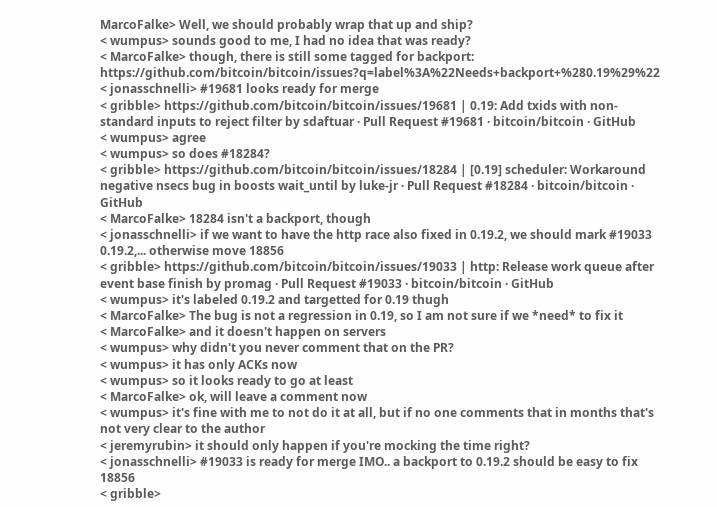MarcoFalke> Well, we should probably wrap that up and ship?
< wumpus> sounds good to me, I had no idea that was ready?
< MarcoFalke> though, there is still some tagged for backport: https://github.com/bitcoin/bitcoin/issues?q=label%3A%22Needs+backport+%280.19%29%22
< jonasschnelli> #19681 looks ready for merge
< gribble> https://github.com/bitcoin/bitcoin/issues/19681 | 0.19: Add txids with non-standard inputs to reject filter by sdaftuar · Pull Request #19681 · bitcoin/bitcoin · GitHub
< wumpus> agree
< wumpus> so does #18284?
< gribble> https://github.com/bitcoin/bitcoin/issues/18284 | [0.19] scheduler: Workaround negative nsecs bug in boosts wait_until by luke-jr · Pull Request #18284 · bitcoin/bitcoin · GitHub
< MarcoFalke> 18284 isn't a backport, though
< jonasschnelli> if we want to have the http race also fixed in 0.19.2, we should mark #19033 0.19.2,... otherwise move 18856
< gribble> https://github.com/bitcoin/bitcoin/issues/19033 | http: Release work queue after event base finish by promag · Pull Request #19033 · bitcoin/bitcoin · GitHub
< wumpus> it's labeled 0.19.2 and targetted for 0.19 thugh
< MarcoFalke> The bug is not a regression in 0.19, so I am not sure if we *need* to fix it
< MarcoFalke> and it doesn't happen on servers
< wumpus> why didn't you never comment that on the PR?
< wumpus> it has only ACKs now
< wumpus> so it looks ready to go at least
< MarcoFalke> ok, will leave a comment now
< wumpus> it's fine with me to not do it at all, but if no one comments that in months that's not very clear to the author
< jeremyrubin> it should only happen if you're mocking the time right?
< jonasschnelli> #19033 is ready for merge IMO.. a backport to 0.19.2 should be easy to fix 18856
< gribble>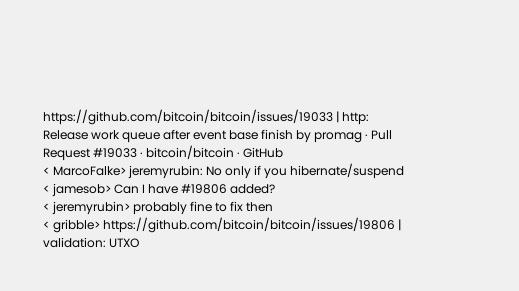https://github.com/bitcoin/bitcoin/issues/19033 | http: Release work queue after event base finish by promag · Pull Request #19033 · bitcoin/bitcoin · GitHub
< MarcoFalke> jeremyrubin: No only if you hibernate/suspend
< jamesob> Can I have #19806 added?
< jeremyrubin> probably fine to fix then
< gribble> https://github.com/bitcoin/bitcoin/issues/19806 | validation: UTXO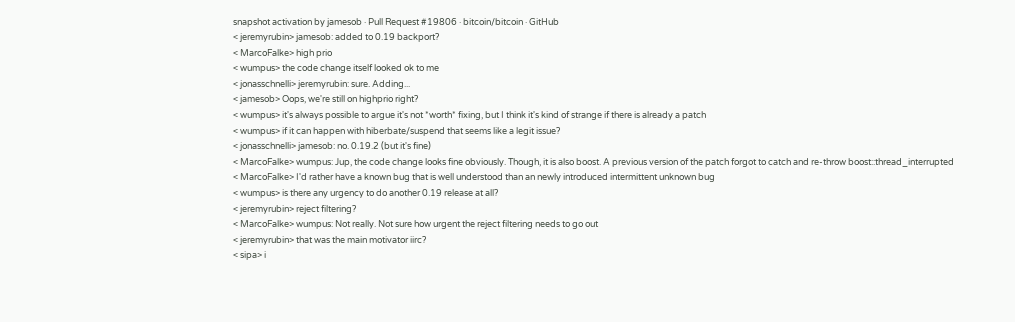snapshot activation by jamesob · Pull Request #19806 · bitcoin/bitcoin · GitHub
< jeremyrubin> jamesob: added to 0.19 backport?
< MarcoFalke> high prio
< wumpus> the code change itself looked ok to me
< jonasschnelli> jeremyrubin: sure. Adding...
< jamesob> Oops, we're still on highprio right?
< wumpus> it's always possible to argue it's not *worth* fixing, but I think it's kind of strange if there is already a patch
< wumpus> if it can happen with hiberbate/suspend that seems like a legit issue?
< jonasschnelli> jamesob: no. 0.19.2 (but it's fine)
< MarcoFalke> wumpus: Jup, the code change looks fine obviously. Though, it is also boost. A previous version of the patch forgot to catch and re-throw boost::thread_interrupted
< MarcoFalke> I'd rather have a known bug that is well understood than an newly introduced intermittent unknown bug
< wumpus> is there any urgency to do another 0.19 release at all?
< jeremyrubin> reject filtering?
< MarcoFalke> wumpus: Not really. Not sure how urgent the reject filtering needs to go out
< jeremyrubin> that was the main motivator iirc?
< sipa> i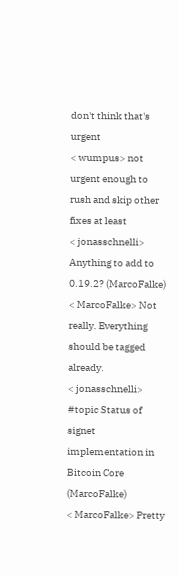don't think that's urgent
< wumpus> not urgent enough to rush and skip other fixes at least
< jonasschnelli> Anything to add to 0.19.2? (MarcoFalke)
< MarcoFalke> Not really. Everything should be tagged already.
< jonasschnelli> #topic Status of signet implementation in Bitcoin Core (MarcoFalke)
< MarcoFalke> Pretty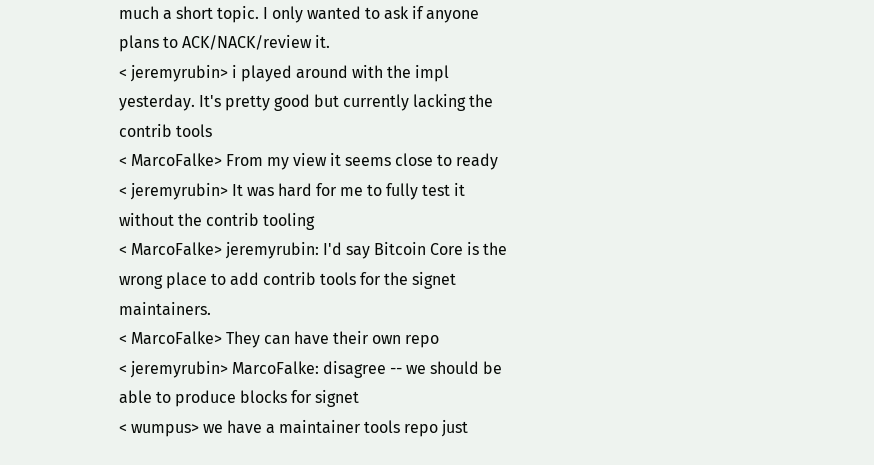much a short topic. I only wanted to ask if anyone plans to ACK/NACK/review it.
< jeremyrubin> i played around with the impl yesterday. It's pretty good but currently lacking the contrib tools
< MarcoFalke> From my view it seems close to ready
< jeremyrubin> It was hard for me to fully test it without the contrib tooling
< MarcoFalke> jeremyrubin: I'd say Bitcoin Core is the wrong place to add contrib tools for the signet maintainers.
< MarcoFalke> They can have their own repo
< jeremyrubin> MarcoFalke: disagree -- we should be able to produce blocks for signet
< wumpus> we have a maintainer tools repo just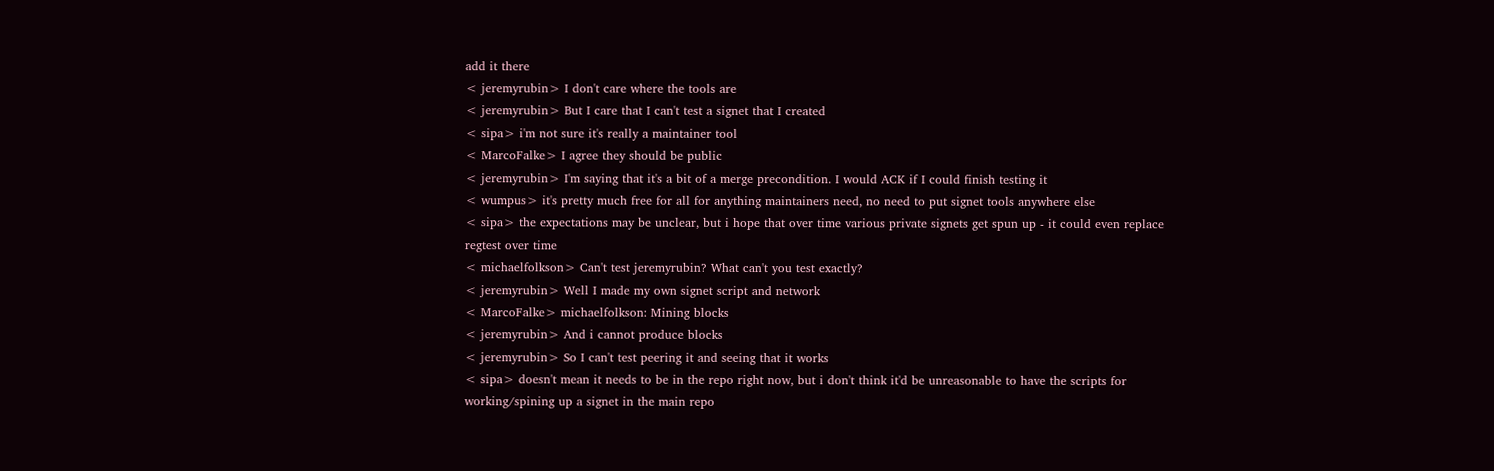add it there
< jeremyrubin> I don't care where the tools are
< jeremyrubin> But I care that I can't test a signet that I created
< sipa> i'm not sure it's really a maintainer tool
< MarcoFalke> I agree they should be public
< jeremyrubin> I'm saying that it's a bit of a merge precondition. I would ACK if I could finish testing it
< wumpus> it's pretty much free for all for anything maintainers need, no need to put signet tools anywhere else
< sipa> the expectations may be unclear, but i hope that over time various private signets get spun up - it could even replace regtest over time
< michaelfolkson> Can't test jeremyrubin? What can't you test exactly?
< jeremyrubin> Well I made my own signet script and network
< MarcoFalke> michaelfolkson: Mining blocks
< jeremyrubin> And i cannot produce blocks
< jeremyrubin> So I can't test peering it and seeing that it works
< sipa> doesn't mean it needs to be in the repo right now, but i don't think it'd be unreasonable to have the scripts for working/spining up a signet in the main repo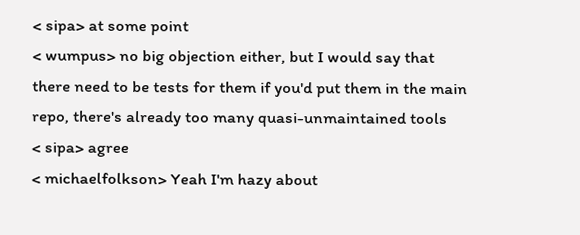< sipa> at some point
< wumpus> no big objection either, but I would say that there need to be tests for them if you'd put them in the main repo, there's already too many quasi-unmaintained tools
< sipa> agree
< michaelfolkson> Yeah I'm hazy about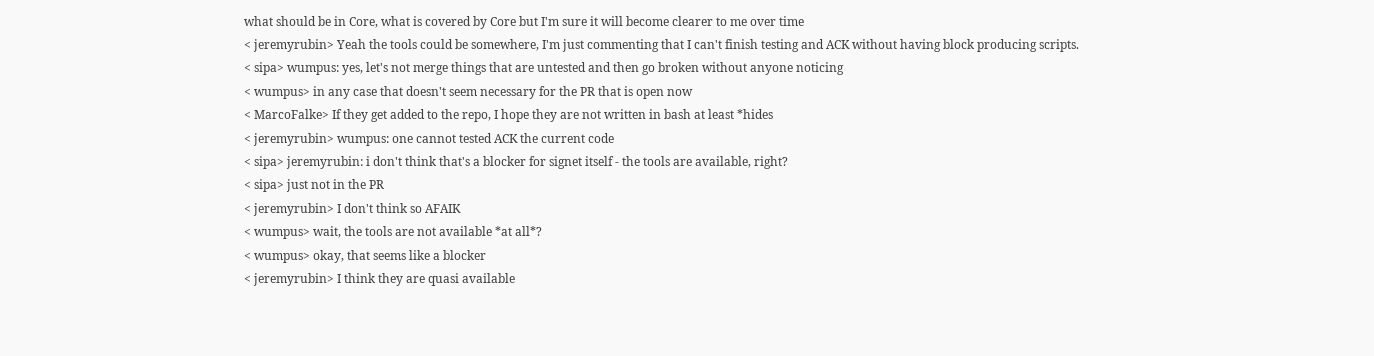what should be in Core, what is covered by Core but I'm sure it will become clearer to me over time
< jeremyrubin> Yeah the tools could be somewhere, I'm just commenting that I can't finish testing and ACK without having block producing scripts.
< sipa> wumpus: yes, let's not merge things that are untested and then go broken without anyone noticing
< wumpus> in any case that doesn't seem necessary for the PR that is open now
< MarcoFalke> If they get added to the repo, I hope they are not written in bash at least *hides
< jeremyrubin> wumpus: one cannot tested ACK the current code
< sipa> jeremyrubin: i don't think that's a blocker for signet itself - the tools are available, right?
< sipa> just not in the PR
< jeremyrubin> I don't think so AFAIK
< wumpus> wait, the tools are not available *at all*?
< wumpus> okay, that seems like a blocker
< jeremyrubin> I think they are quasi available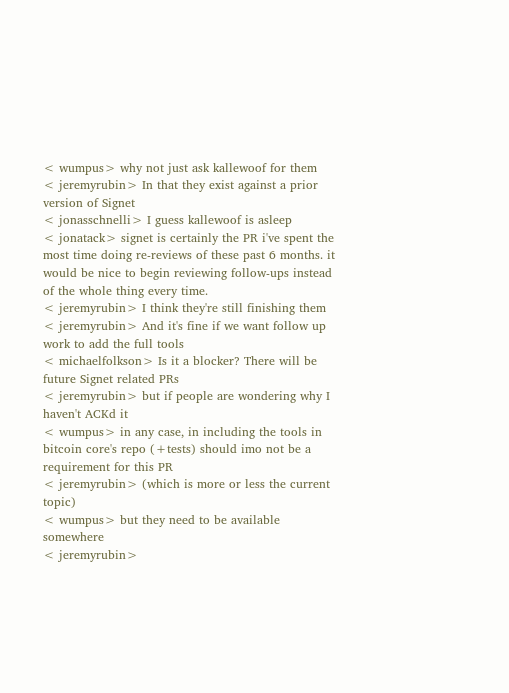< wumpus> why not just ask kallewoof for them
< jeremyrubin> In that they exist against a prior version of Signet
< jonasschnelli> I guess kallewoof is asleep
< jonatack> signet is certainly the PR i've spent the most time doing re-reviews of these past 6 months. it would be nice to begin reviewing follow-ups instead of the whole thing every time.
< jeremyrubin> I think they're still finishing them
< jeremyrubin> And it's fine if we want follow up work to add the full tools
< michaelfolkson> Is it a blocker? There will be future Signet related PRs
< jeremyrubin> but if people are wondering why I haven't ACKd it
< wumpus> in any case, in including the tools in bitcoin core's repo (+tests) should imo not be a requirement for this PR
< jeremyrubin> (which is more or less the current topic)
< wumpus> but they need to be available somewhere
< jeremyrubin>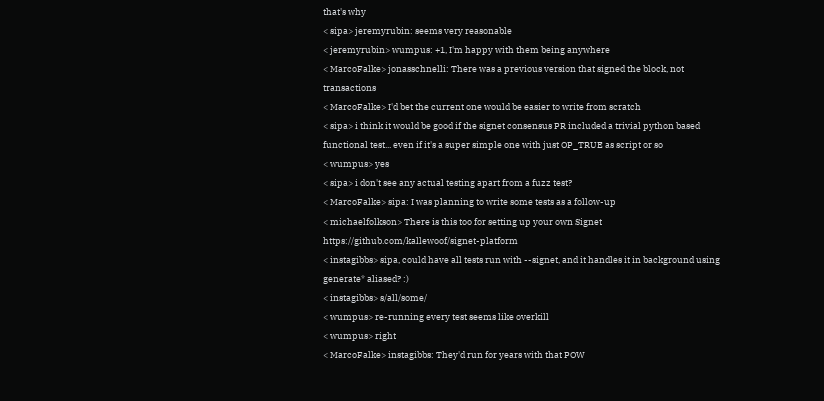that's why
< sipa> jeremyrubin: seems very reasonable
< jeremyrubin> wumpus: +1, I'm happy with them being anywhere
< MarcoFalke> jonasschnelli: There was a previous version that signed the block, not transactions
< MarcoFalke> I'd bet the current one would be easier to write from scratch
< sipa> i think it would be good if the signet consensus PR included a trivial python based functional test... even if it's a super simple one with just OP_TRUE as script or so
< wumpus> yes
< sipa> i don't see any actual testing apart from a fuzz test?
< MarcoFalke> sipa: I was planning to write some tests as a follow-up
< michaelfolkson> There is this too for setting up your own Signet https://github.com/kallewoof/signet-platform
< instagibbs> sipa, could have all tests run with --signet, and it handles it in background using generate* aliased? :)
< instagibbs> s/all/some/
< wumpus> re-running every test seems like overkill
< wumpus> right
< MarcoFalke> instagibbs: They'd run for years with that POW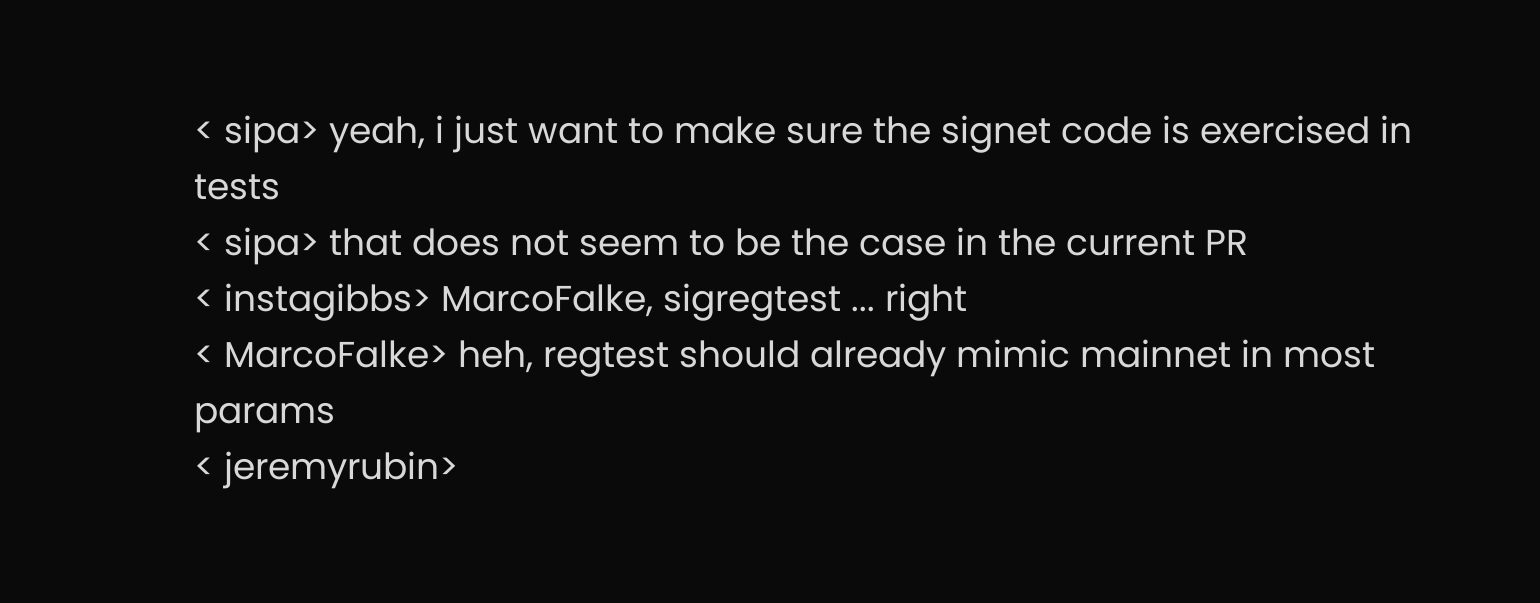< sipa> yeah, i just want to make sure the signet code is exercised in tests
< sipa> that does not seem to be the case in the current PR
< instagibbs> MarcoFalke, sigregtest ... right
< MarcoFalke> heh, regtest should already mimic mainnet in most params
< jeremyrubin>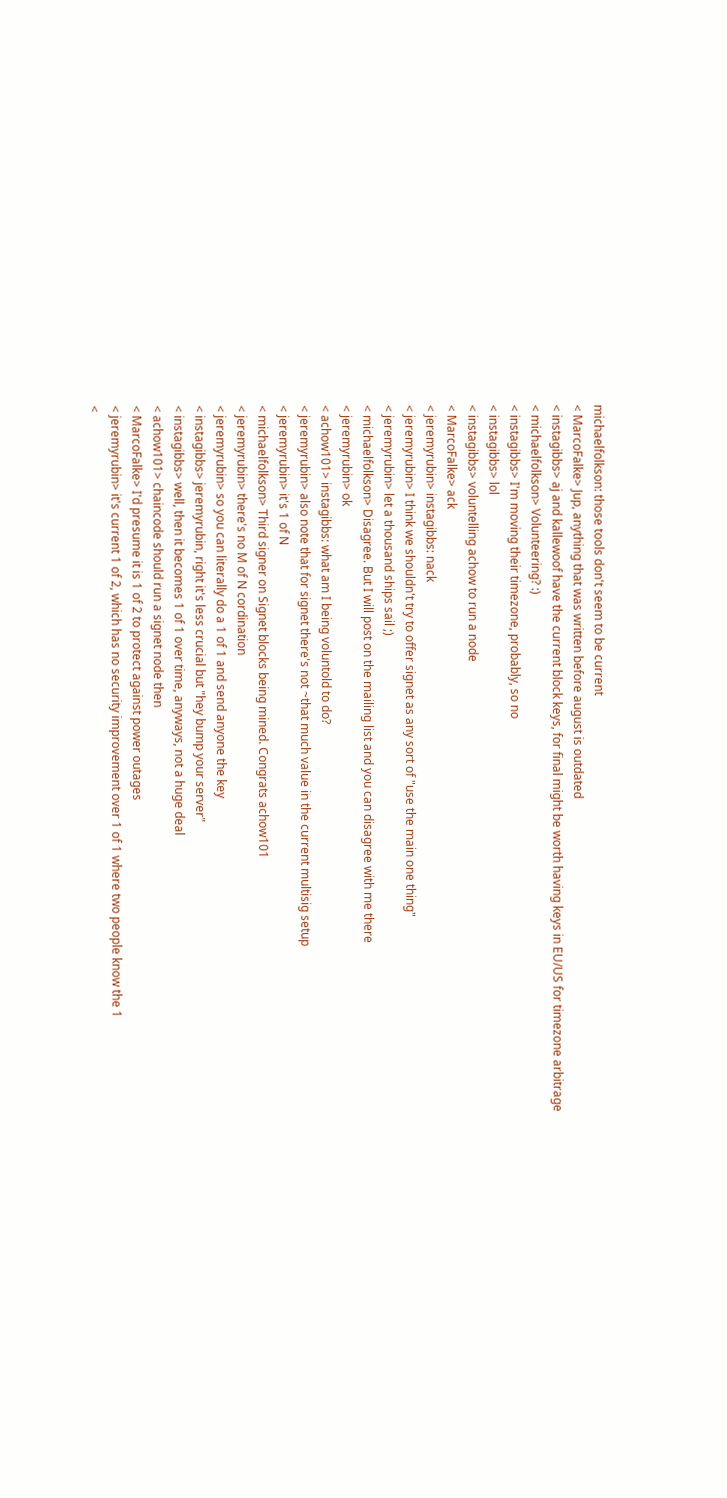michaelfolkson: those tools don't seem to be current
< MarcoFalke> Jup, anything that was written before august is outdated
< instagibbs> aj and kallewoof have the current block keys, for final might be worth having keys in EU/US for timezone arbitrage
< michaelfolkson> Volunteering? :)
< instagibbs> I'm moving their timezone, probably, so no
< instagibbs> lol
< instagibbs> voluntelling achow to run a node
< MarcoFalke> ack
< jeremyrubin> instagibbs: nack
< jeremyrubin> I think we shouldn't try to offer signet as any sort of "use the main one thing"
< jeremyrubin> let a thousand ships sail ;)
< michaelfolkson> Disagree. But I will post on the mailing list and you can disagree with me there
< jeremyrubin> ok
< achow101> instagibbs: what am I being voluntold to do?
< jeremyrubin> also note that for signet there's not ~that much value in the current multisig setup
< jeremyrubin> it's 1 of N
< michaelfolkson> Third signer on Signet blocks being mined. Congrats achow101
< jeremyrubin> there's no M of N cordination
< jeremyrubin> so you can literally do a 1 of 1 and send anyone the key
< instagibbs> jeremyrubin, right it's less crucial but "hey bump your server"
< instagibbs> well, then it becomes 1 of 1 over time, anyways, not a huge deal
< achow101> chaincode should run a signet node then
< MarcoFalke> I'd presume it is 1 of 2 to protect against power outages
< jeremyrubin> it's current 1 of 2, which has no security improvement over 1 of 1 where two people know the 1
<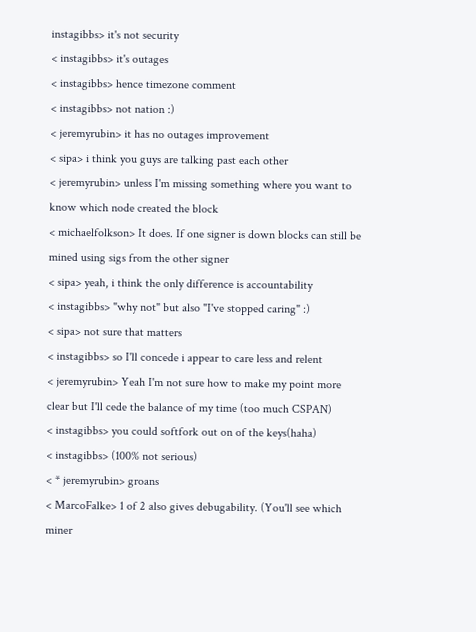instagibbs> it's not security
< instagibbs> it's outages
< instagibbs> hence timezone comment
< instagibbs> not nation :)
< jeremyrubin> it has no outages improvement
< sipa> i think you guys are talking past each other
< jeremyrubin> unless I'm missing something where you want to know which node created the block
< michaelfolkson> It does. If one signer is down blocks can still be mined using sigs from the other signer
< sipa> yeah, i think the only difference is accountability
< instagibbs> "why not" but also "I've stopped caring" :)
< sipa> not sure that matters
< instagibbs> so I'll concede i appear to care less and relent
< jeremyrubin> Yeah I'm not sure how to make my point more clear but I'll cede the balance of my time (too much CSPAN)
< instagibbs> you could softfork out on of the keys(haha)
< instagibbs> (100% not serious)
< * jeremyrubin> groans
< MarcoFalke> 1 of 2 also gives debugability. (You'll see which miner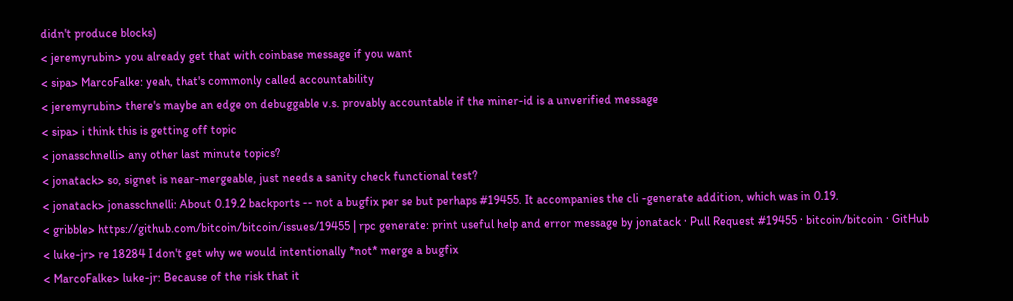didn't produce blocks)
< jeremyrubin> you already get that with coinbase message if you want
< sipa> MarcoFalke: yeah, that's commonly called accountability
< jeremyrubin> there's maybe an edge on debuggable v.s. provably accountable if the miner-id is a unverified message
< sipa> i think this is getting off topic
< jonasschnelli> any other last minute topics?
< jonatack> so, signet is near-mergeable, just needs a sanity check functional test?
< jonatack> jonasschnelli: About 0.19.2 backports -- not a bugfix per se but perhaps #19455. It accompanies the cli -generate addition, which was in 0.19.
< gribble> https://github.com/bitcoin/bitcoin/issues/19455 | rpc generate: print useful help and error message by jonatack · Pull Request #19455 · bitcoin/bitcoin · GitHub
< luke-jr> re 18284 I don't get why we would intentionally *not* merge a bugfix
< MarcoFalke> luke-jr: Because of the risk that it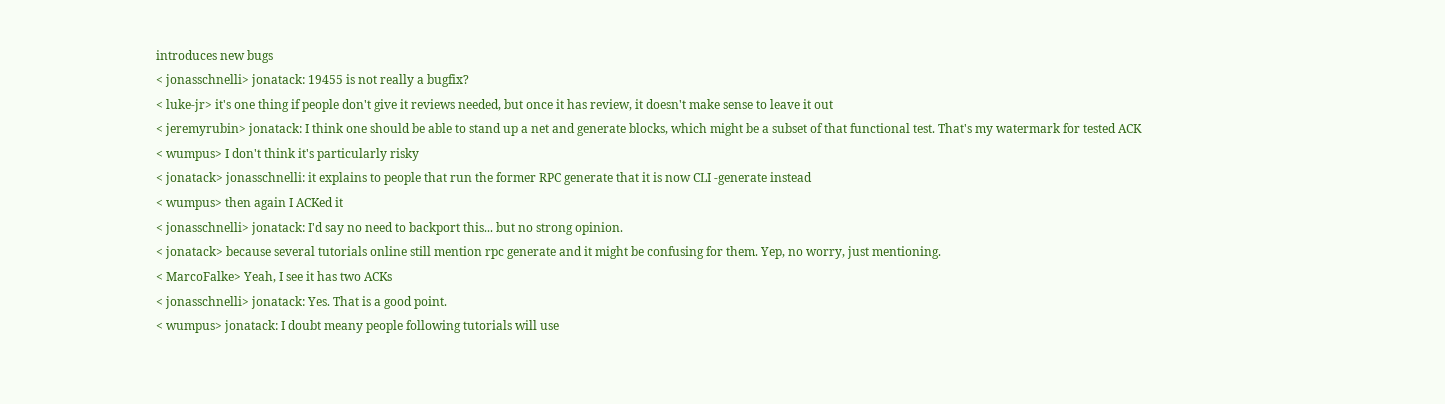introduces new bugs
< jonasschnelli> jonatack: 19455 is not really a bugfix?
< luke-jr> it's one thing if people don't give it reviews needed, but once it has review, it doesn't make sense to leave it out
< jeremyrubin> jonatack: I think one should be able to stand up a net and generate blocks, which might be a subset of that functional test. That's my watermark for tested ACK
< wumpus> I don't think it's particularly risky
< jonatack> jonasschnelli: it explains to people that run the former RPC generate that it is now CLI -generate instead
< wumpus> then again I ACKed it
< jonasschnelli> jonatack: I'd say no need to backport this... but no strong opinion.
< jonatack> because several tutorials online still mention rpc generate and it might be confusing for them. Yep, no worry, just mentioning.
< MarcoFalke> Yeah, I see it has two ACKs
< jonasschnelli> jonatack: Yes. That is a good point.
< wumpus> jonatack: I doubt meany people following tutorials will use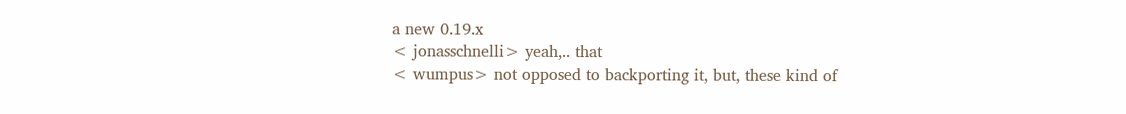a new 0.19.x
< jonasschnelli> yeah,.. that
< wumpus> not opposed to backporting it, but, these kind of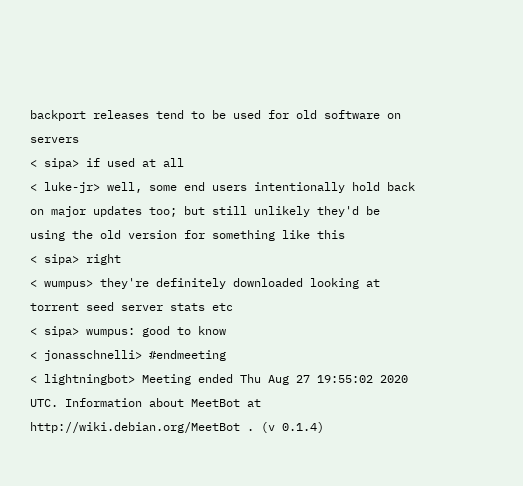backport releases tend to be used for old software on servers
< sipa> if used at all
< luke-jr> well, some end users intentionally hold back on major updates too; but still unlikely they'd be using the old version for something like this
< sipa> right
< wumpus> they're definitely downloaded looking at torrent seed server stats etc
< sipa> wumpus: good to know
< jonasschnelli> #endmeeting
< lightningbot> Meeting ended Thu Aug 27 19:55:02 2020 UTC. Information about MeetBot at http://wiki.debian.org/MeetBot . (v 0.1.4)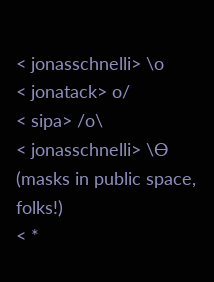< jonasschnelli> \o
< jonatack> o/
< sipa> /o\
< jonasschnelli> \Ɵ (masks in public space, folks!)
< *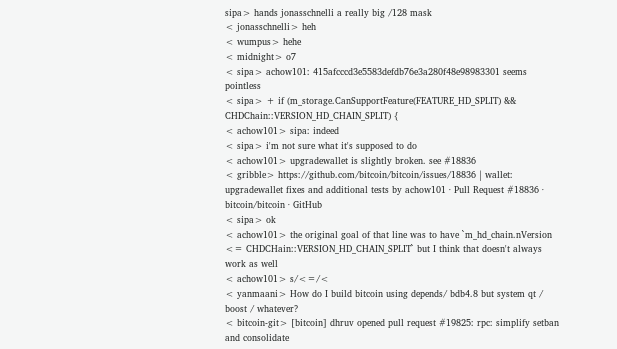sipa> hands jonasschnelli a really big /128 mask
< jonasschnelli> heh
< wumpus> hehe
< midnight> o7
< sipa> achow101: 415afcccd3e5583defdb76e3a280f48e98983301 seems pointless
< sipa> + if (m_storage.CanSupportFeature(FEATURE_HD_SPLIT) && CHDChain::VERSION_HD_CHAIN_SPLIT) {
< achow101> sipa: indeed
< sipa> i'm not sure what it's supposed to do
< achow101> upgradewallet is slightly broken. see #18836
< gribble> https://github.com/bitcoin/bitcoin/issues/18836 | wallet: upgradewallet fixes and additional tests by achow101 · Pull Request #18836 · bitcoin/bitcoin · GitHub
< sipa> ok
< achow101> the original goal of that line was to have `m_hd_chain.nVersion <= CHDCHain::VERSION_HD_CHAIN_SPLIT` but I think that doesn't always work as well
< achow101> s/<=/<
< yanmaani> How do I build bitcoin using depends/ bdb4.8 but system qt / boost / whatever?
< bitcoin-git> [bitcoin] dhruv opened pull request #19825: rpc: simplify setban and consolidate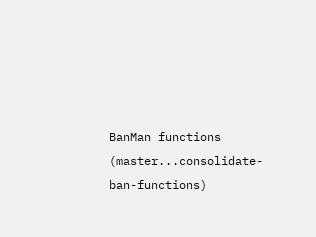BanMan functions (master...consolidate-ban-functions)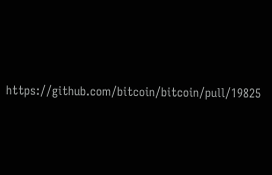https://github.com/bitcoin/bitcoin/pull/19825